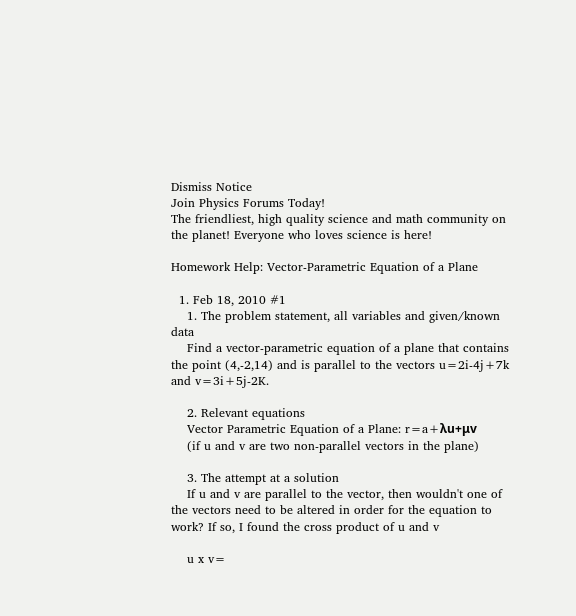Dismiss Notice
Join Physics Forums Today!
The friendliest, high quality science and math community on the planet! Everyone who loves science is here!

Homework Help: Vector-Parametric Equation of a Plane

  1. Feb 18, 2010 #1
    1. The problem statement, all variables and given/known data
    Find a vector-parametric equation of a plane that contains the point (4,-2,14) and is parallel to the vectors u=2i-4j+7k and v=3i+5j-2K.

    2. Relevant equations
    Vector Parametric Equation of a Plane: r=a+λu+μv
    (if u and v are two non-parallel vectors in the plane)

    3. The attempt at a solution
    If u and v are parallel to the vector, then wouldn't one of the vectors need to be altered in order for the equation to work? If so, I found the cross product of u and v

    u x v=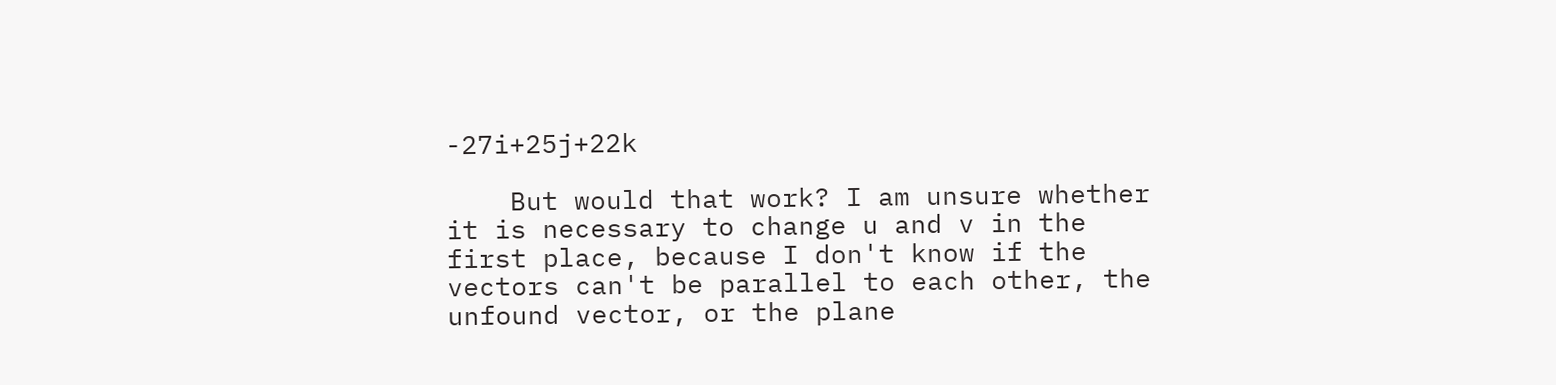-27i+25j+22k

    But would that work? I am unsure whether it is necessary to change u and v in the first place, because I don't know if the vectors can't be parallel to each other, the unfound vector, or the plane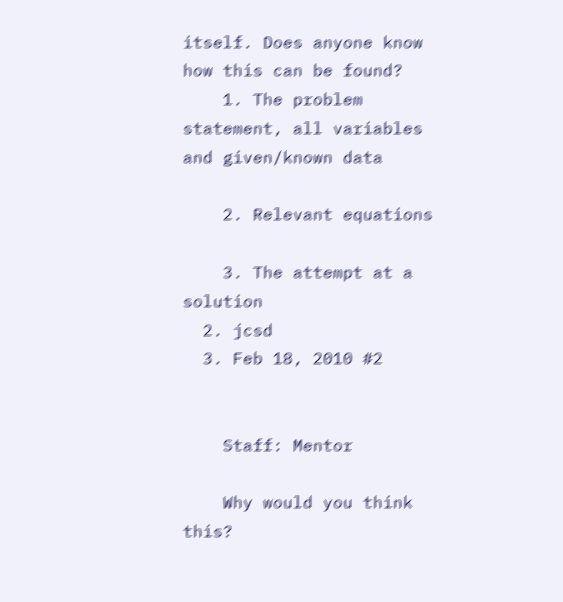itself. Does anyone know how this can be found?
    1. The problem statement, all variables and given/known data

    2. Relevant equations

    3. The attempt at a solution
  2. jcsd
  3. Feb 18, 2010 #2


    Staff: Mentor

    Why would you think this?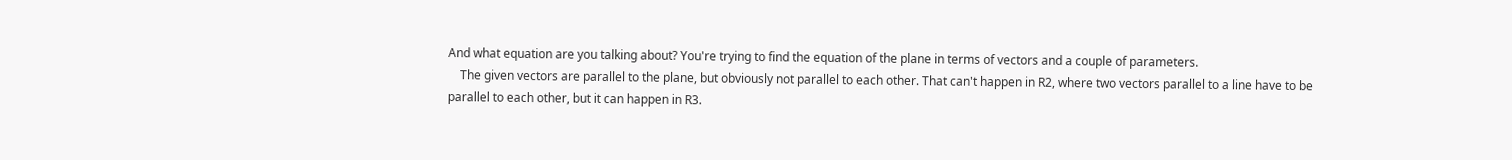And what equation are you talking about? You're trying to find the equation of the plane in terms of vectors and a couple of parameters.
    The given vectors are parallel to the plane, but obviously not parallel to each other. That can't happen in R2, where two vectors parallel to a line have to be parallel to each other, but it can happen in R3.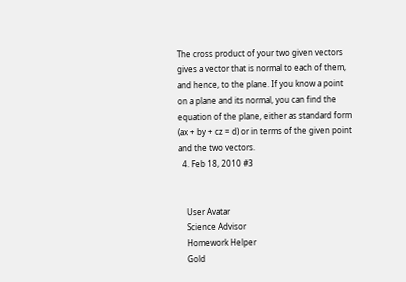The cross product of your two given vectors gives a vector that is normal to each of them, and hence, to the plane. If you know a point on a plane and its normal, you can find the equation of the plane, either as standard form (ax + by + cz = d) or in terms of the given point and the two vectors.
  4. Feb 18, 2010 #3


    User Avatar
    Science Advisor
    Homework Helper
    Gold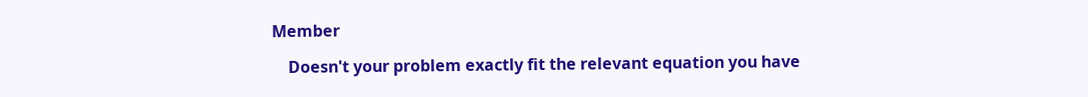Member

    Doesn't your problem exactly fit the relevant equation you have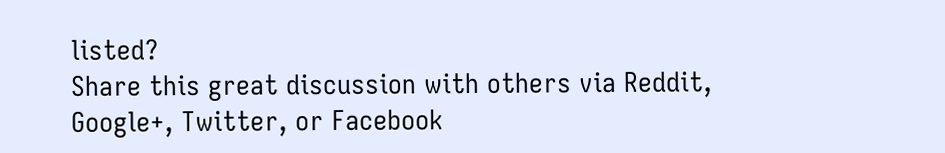listed?
Share this great discussion with others via Reddit, Google+, Twitter, or Facebook